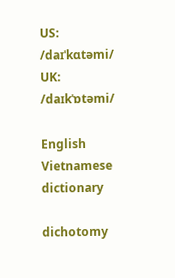US: /daɪˈkɑtəmi/
UK: /daɪkˈɒtəmi/

English Vietnamese dictionary

dichotomy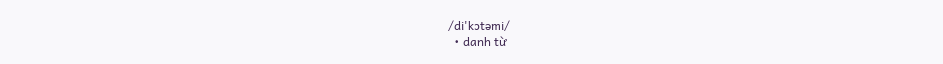/di'kɔtəmi/
  • danh từ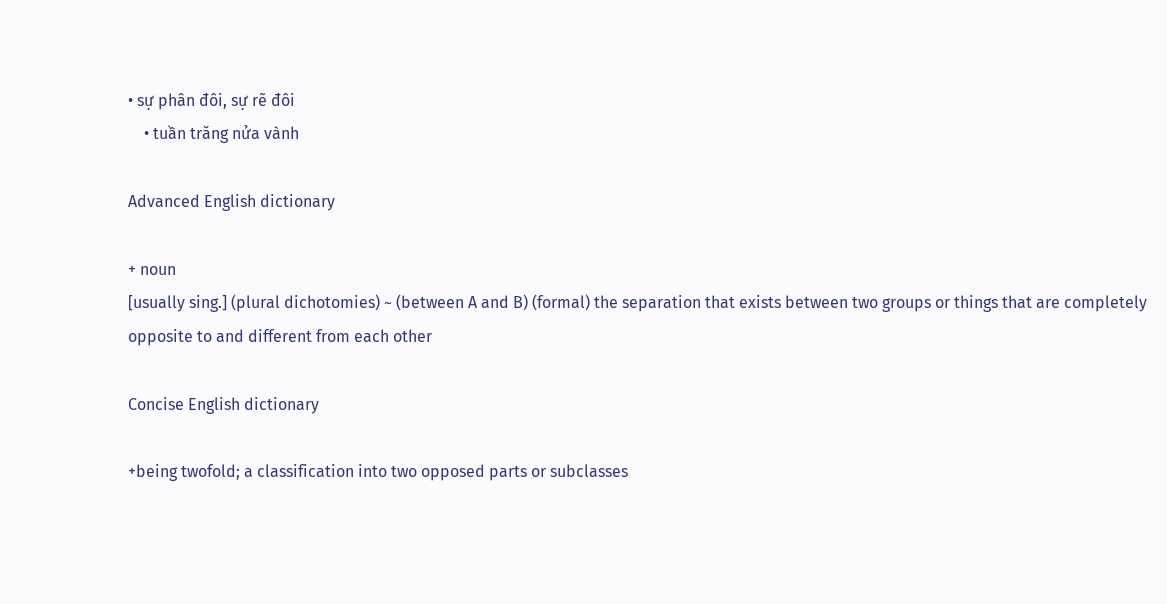• sự phân đôi, sự rẽ đôi
    • tuần trăng nửa vành

Advanced English dictionary

+ noun
[usually sing.] (plural dichotomies) ~ (between A and B) (formal) the separation that exists between two groups or things that are completely opposite to and different from each other

Concise English dictionary

+being twofold; a classification into two opposed parts or subclasses